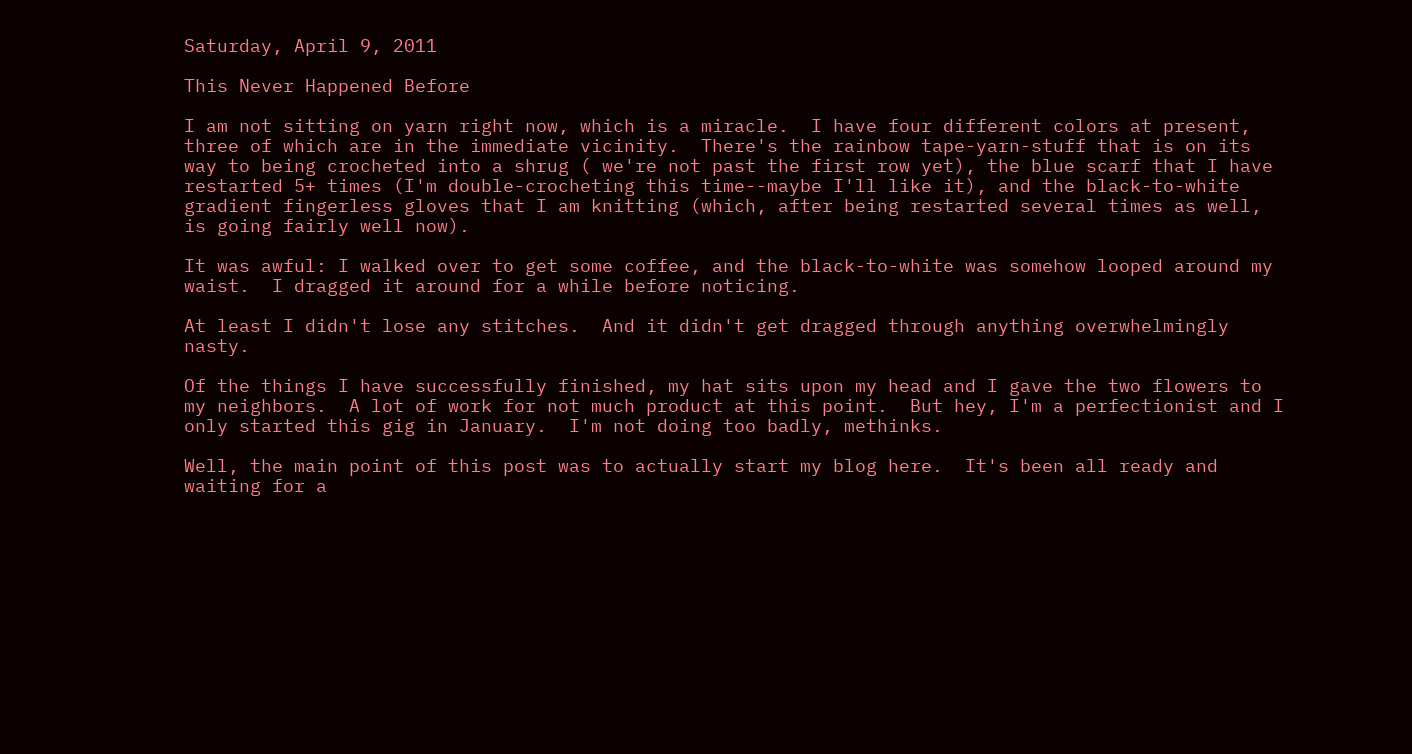Saturday, April 9, 2011

This Never Happened Before

I am not sitting on yarn right now, which is a miracle.  I have four different colors at present, three of which are in the immediate vicinity.  There's the rainbow tape-yarn-stuff that is on its way to being crocheted into a shrug ( we're not past the first row yet), the blue scarf that I have restarted 5+ times (I'm double-crocheting this time--maybe I'll like it), and the black-to-white gradient fingerless gloves that I am knitting (which, after being restarted several times as well, is going fairly well now).

It was awful: I walked over to get some coffee, and the black-to-white was somehow looped around my waist.  I dragged it around for a while before noticing.

At least I didn't lose any stitches.  And it didn't get dragged through anything overwhelmingly nasty.

Of the things I have successfully finished, my hat sits upon my head and I gave the two flowers to my neighbors.  A lot of work for not much product at this point.  But hey, I'm a perfectionist and I only started this gig in January.  I'm not doing too badly, methinks.

Well, the main point of this post was to actually start my blog here.  It's been all ready and waiting for a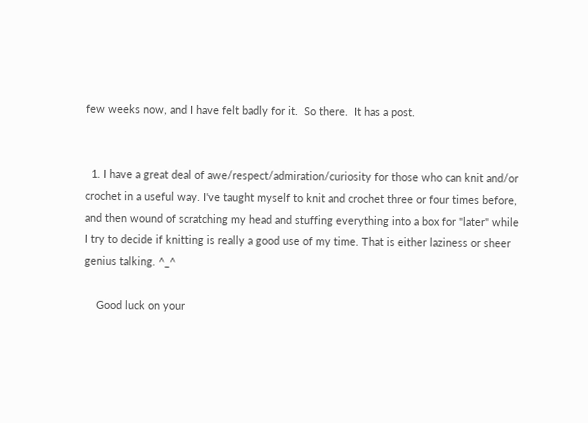few weeks now, and I have felt badly for it.  So there.  It has a post.


  1. I have a great deal of awe/respect/admiration/curiosity for those who can knit and/or crochet in a useful way. I've taught myself to knit and crochet three or four times before, and then wound of scratching my head and stuffing everything into a box for "later" while I try to decide if knitting is really a good use of my time. That is either laziness or sheer genius talking. ^_^

    Good luck on your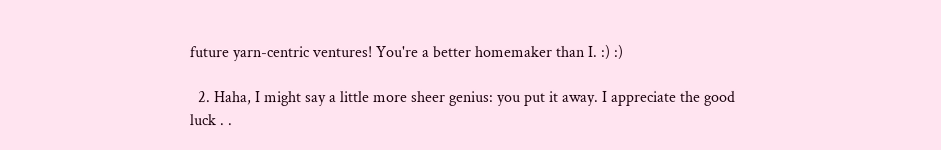future yarn-centric ventures! You're a better homemaker than I. :) :)

  2. Haha, I might say a little more sheer genius: you put it away. I appreciate the good luck . .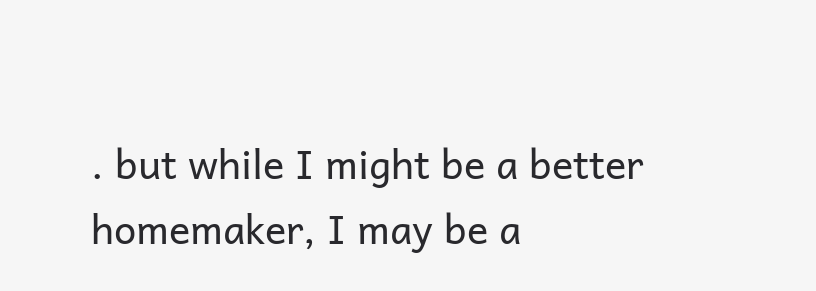. but while I might be a better homemaker, I may be a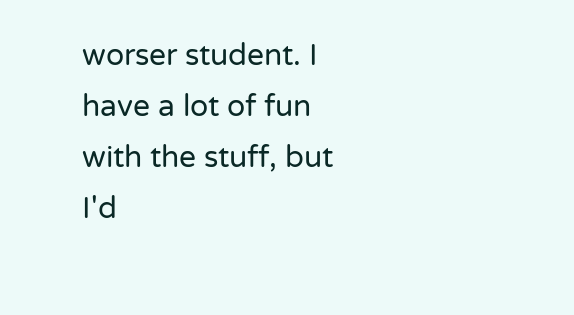worser student. I have a lot of fun with the stuff, but I'd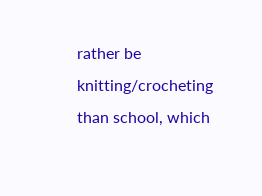rather be knitting/crocheting than school, which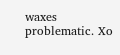waxes problematic. Xo